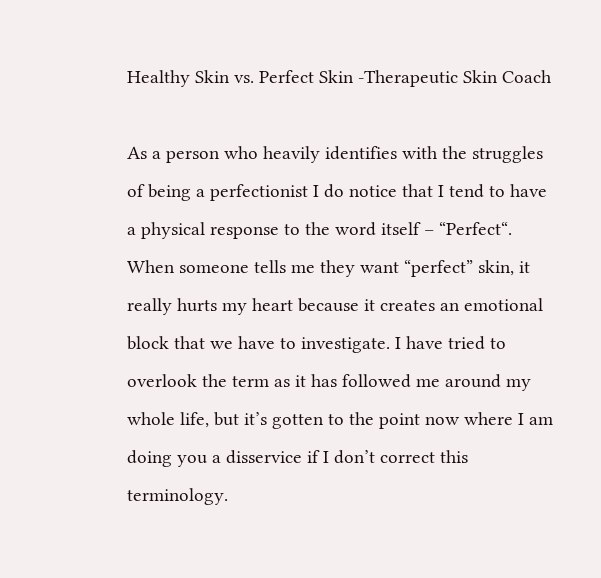Healthy Skin vs. Perfect Skin -Therapeutic Skin Coach

As a person who heavily identifies with the struggles of being a perfectionist I do notice that I tend to have a physical response to the word itself – “Perfect“. When someone tells me they want “perfect” skin, it really hurts my heart because it creates an emotional block that we have to investigate. I have tried to overlook the term as it has followed me around my whole life, but it’s gotten to the point now where I am doing you a disservice if I don’t correct this terminology.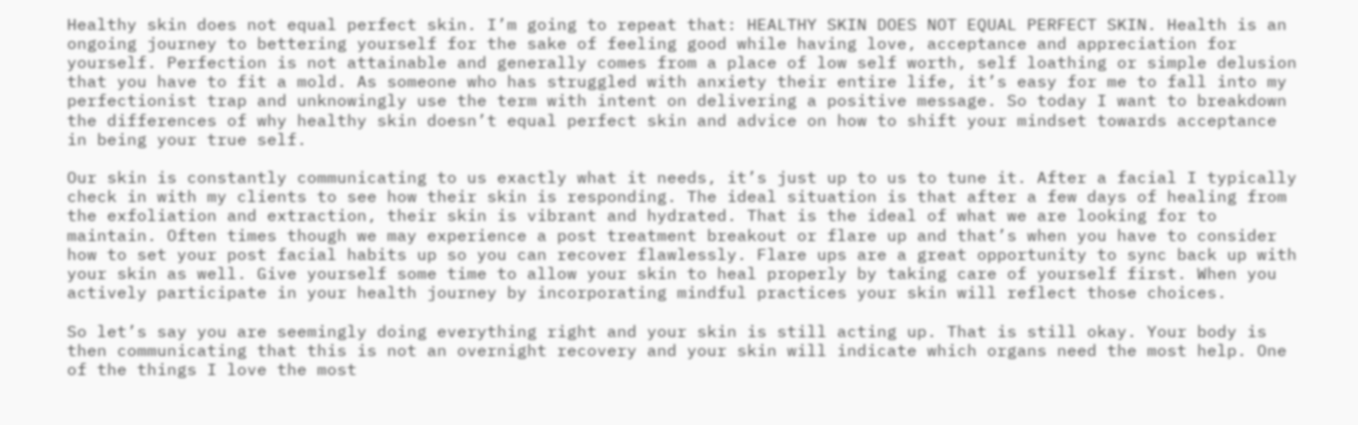Healthy skin does not equal perfect skin. I’m going to repeat that: HEALTHY SKIN DOES NOT EQUAL PERFECT SKIN. Health is an ongoing journey to bettering yourself for the sake of feeling good while having love, acceptance and appreciation for yourself. Perfection is not attainable and generally comes from a place of low self worth, self loathing or simple delusion that you have to fit a mold. As someone who has struggled with anxiety their entire life, it’s easy for me to fall into my perfectionist trap and unknowingly use the term with intent on delivering a positive message. So today I want to breakdown the differences of why healthy skin doesn’t equal perfect skin and advice on how to shift your mindset towards acceptance in being your true self.

Our skin is constantly communicating to us exactly what it needs, it’s just up to us to tune it. After a facial I typically check in with my clients to see how their skin is responding. The ideal situation is that after a few days of healing from the exfoliation and extraction, their skin is vibrant and hydrated. That is the ideal of what we are looking for to maintain. Often times though we may experience a post treatment breakout or flare up and that’s when you have to consider how to set your post facial habits up so you can recover flawlessly. Flare ups are a great opportunity to sync back up with your skin as well. Give yourself some time to allow your skin to heal properly by taking care of yourself first. When you actively participate in your health journey by incorporating mindful practices your skin will reflect those choices.

So let’s say you are seemingly doing everything right and your skin is still acting up. That is still okay. Your body is then communicating that this is not an overnight recovery and your skin will indicate which organs need the most help. One of the things I love the most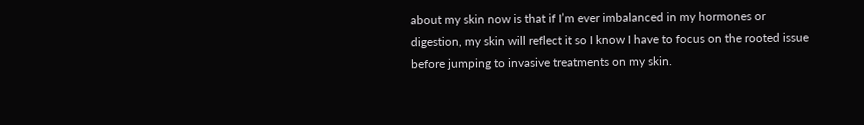about my skin now is that if I’m ever imbalanced in my hormones or digestion, my skin will reflect it so I know I have to focus on the rooted issue before jumping to invasive treatments on my skin.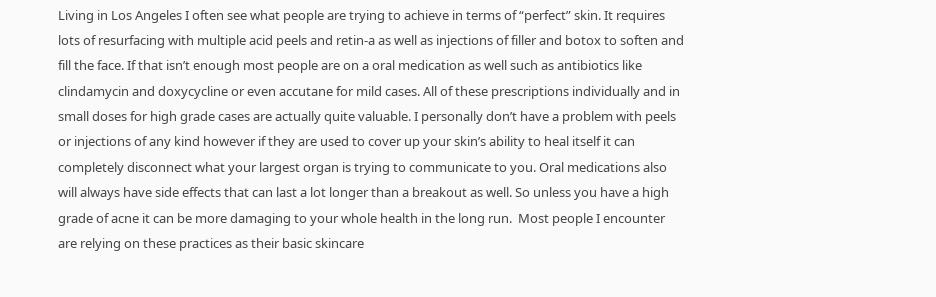Living in Los Angeles I often see what people are trying to achieve in terms of “perfect” skin. It requires lots of resurfacing with multiple acid peels and retin-a as well as injections of filler and botox to soften and fill the face. If that isn’t enough most people are on a oral medication as well such as antibiotics like clindamycin and doxycycline or even accutane for mild cases. All of these prescriptions individually and in small doses for high grade cases are actually quite valuable. I personally don’t have a problem with peels or injections of any kind however if they are used to cover up your skin’s ability to heal itself it can completely disconnect what your largest organ is trying to communicate to you. Oral medications also will always have side effects that can last a lot longer than a breakout as well. So unless you have a high grade of acne it can be more damaging to your whole health in the long run.  Most people I encounter are relying on these practices as their basic skincare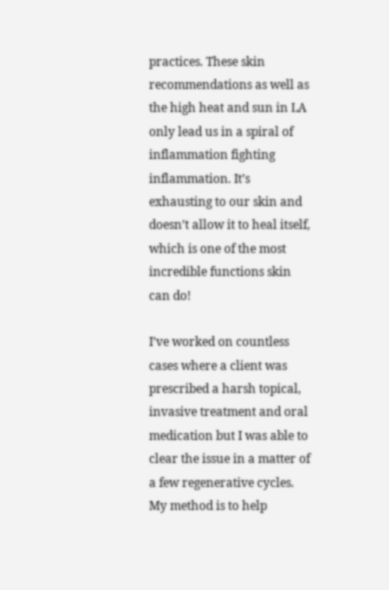practices. These skin recommendations as well as the high heat and sun in LA only lead us in a spiral of inflammation fighting inflammation. It’s exhausting to our skin and doesn’t allow it to heal itself, which is one of the most incredible functions skin can do!

I’ve worked on countless cases where a client was prescribed a harsh topical, invasive treatment and oral medication but I was able to clear the issue in a matter of a few regenerative cycles. My method is to help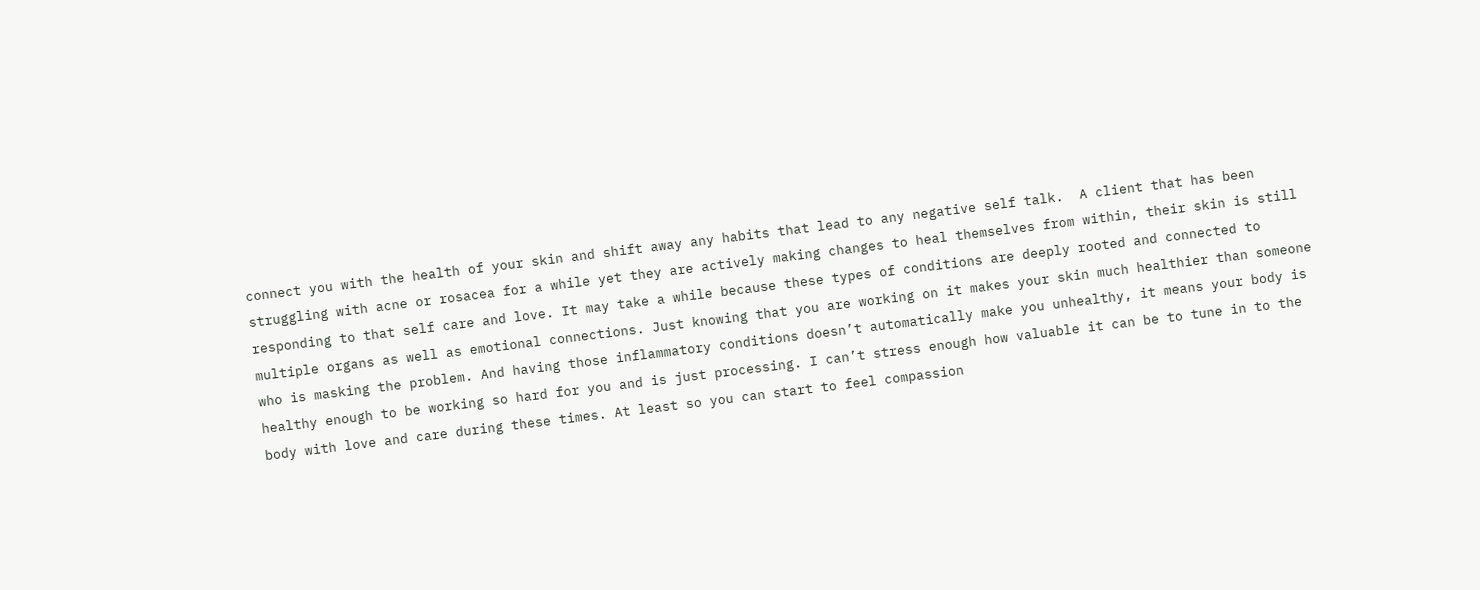connect you with the health of your skin and shift away any habits that lead to any negative self talk.  A client that has been struggling with acne or rosacea for a while yet they are actively making changes to heal themselves from within, their skin is still responding to that self care and love. It may take a while because these types of conditions are deeply rooted and connected to multiple organs as well as emotional connections. Just knowing that you are working on it makes your skin much healthier than someone who is masking the problem. And having those inflammatory conditions doesn’t automatically make you unhealthy, it means your body is healthy enough to be working so hard for you and is just processing. I can’t stress enough how valuable it can be to tune in to the body with love and care during these times. At least so you can start to feel compassion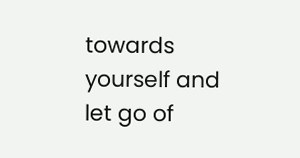towards yourself and let go of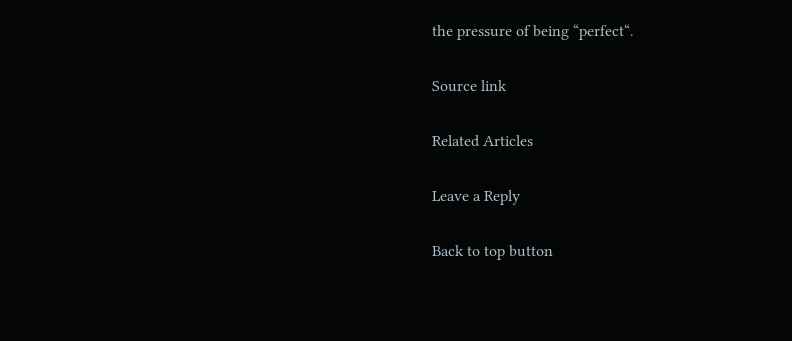the pressure of being “perfect“.

Source link

Related Articles

Leave a Reply

Back to top button